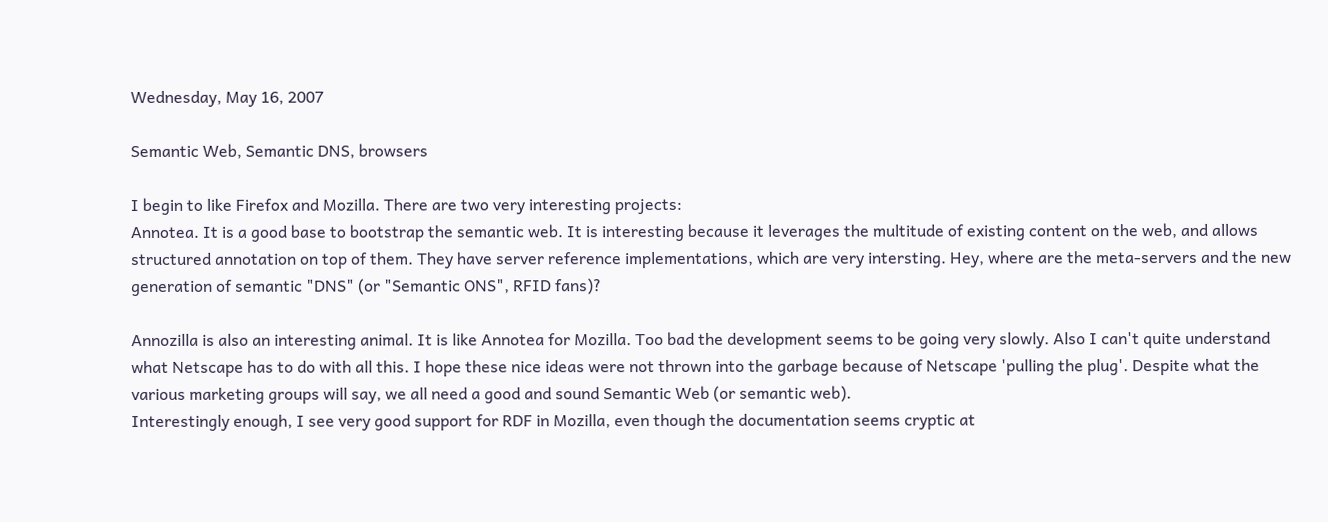Wednesday, May 16, 2007

Semantic Web, Semantic DNS, browsers

I begin to like Firefox and Mozilla. There are two very interesting projects:
Annotea. It is a good base to bootstrap the semantic web. It is interesting because it leverages the multitude of existing content on the web, and allows structured annotation on top of them. They have server reference implementations, which are very intersting. Hey, where are the meta-servers and the new generation of semantic "DNS" (or "Semantic ONS", RFID fans)?

Annozilla is also an interesting animal. It is like Annotea for Mozilla. Too bad the development seems to be going very slowly. Also I can't quite understand what Netscape has to do with all this. I hope these nice ideas were not thrown into the garbage because of Netscape 'pulling the plug'. Despite what the various marketing groups will say, we all need a good and sound Semantic Web (or semantic web).
Interestingly enough, I see very good support for RDF in Mozilla, even though the documentation seems cryptic at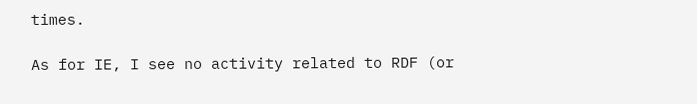times.

As for IE, I see no activity related to RDF (or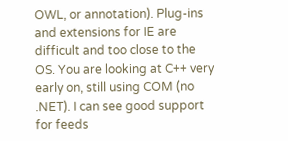OWL, or annotation). Plug-ins and extensions for IE are difficult and too close to the OS. You are looking at C++ very early on, still using COM (no .NET). I can see good support for feeds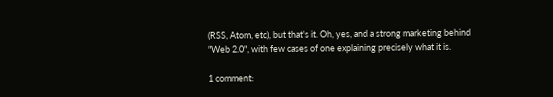(RSS, Atom, etc), but that's it. Oh, yes, and a strong marketing behind "Web 2.0", with few cases of one explaining precisely what it is.

1 comment: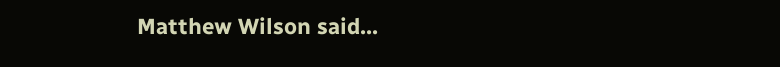Matthew Wilson said...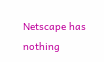Netscape has nothing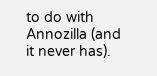to do with Annozilla (and it never has).